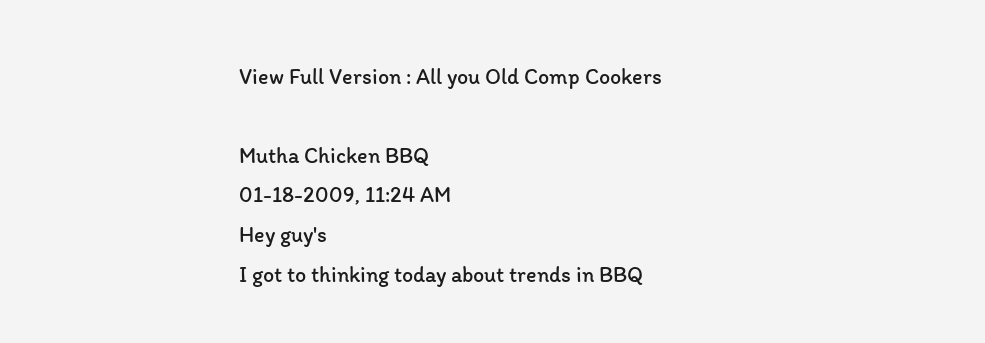View Full Version : All you Old Comp Cookers

Mutha Chicken BBQ
01-18-2009, 11:24 AM
Hey guy's
I got to thinking today about trends in BBQ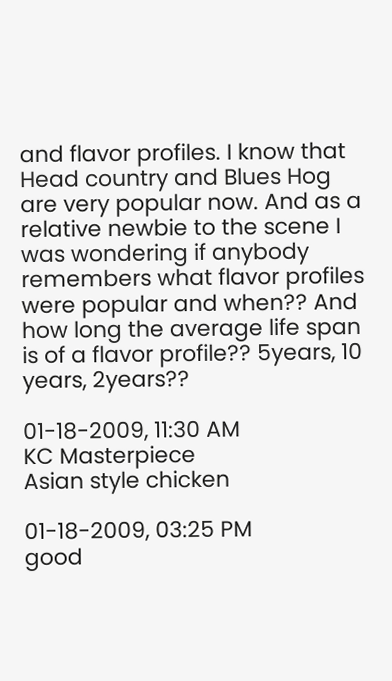and flavor profiles. I know that Head country and Blues Hog are very popular now. And as a relative newbie to the scene I was wondering if anybody remembers what flavor profiles were popular and when?? And how long the average life span is of a flavor profile?? 5years, 10 years, 2years??

01-18-2009, 11:30 AM
KC Masterpiece
Asian style chicken

01-18-2009, 03:25 PM
good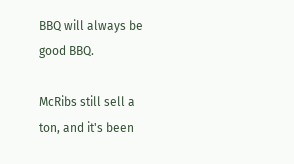BBQ will always be good BBQ.

McRibs still sell a ton, and it's been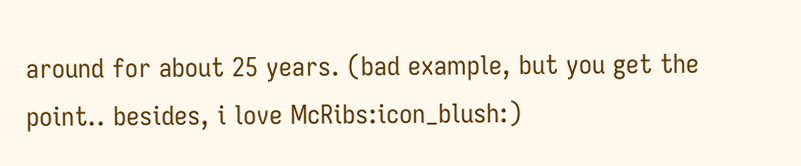around for about 25 years. (bad example, but you get the point.. besides, i love McRibs:icon_blush:)